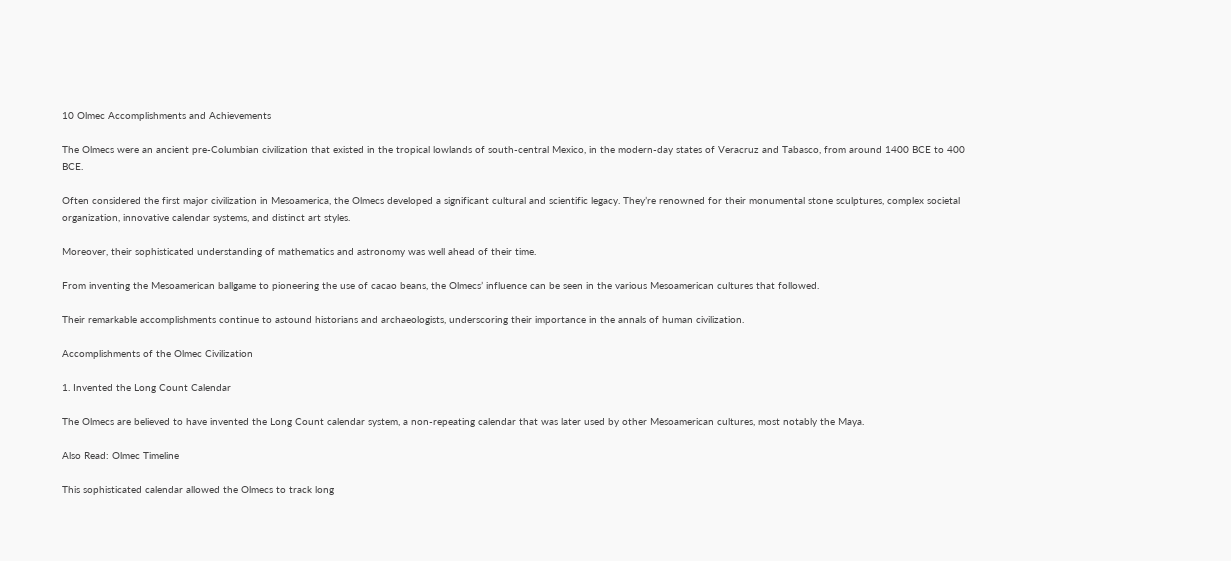10 Olmec Accomplishments and Achievements

The Olmecs were an ancient pre-Columbian civilization that existed in the tropical lowlands of south-central Mexico, in the modern-day states of Veracruz and Tabasco, from around 1400 BCE to 400 BCE.

Often considered the first major civilization in Mesoamerica, the Olmecs developed a significant cultural and scientific legacy. They’re renowned for their monumental stone sculptures, complex societal organization, innovative calendar systems, and distinct art styles.

Moreover, their sophisticated understanding of mathematics and astronomy was well ahead of their time.

From inventing the Mesoamerican ballgame to pioneering the use of cacao beans, the Olmecs’ influence can be seen in the various Mesoamerican cultures that followed.

Their remarkable accomplishments continue to astound historians and archaeologists, underscoring their importance in the annals of human civilization.

Accomplishments of the Olmec Civilization

1. Invented the Long Count Calendar

The Olmecs are believed to have invented the Long Count calendar system, a non-repeating calendar that was later used by other Mesoamerican cultures, most notably the Maya.

Also Read: Olmec Timeline

This sophisticated calendar allowed the Olmecs to track long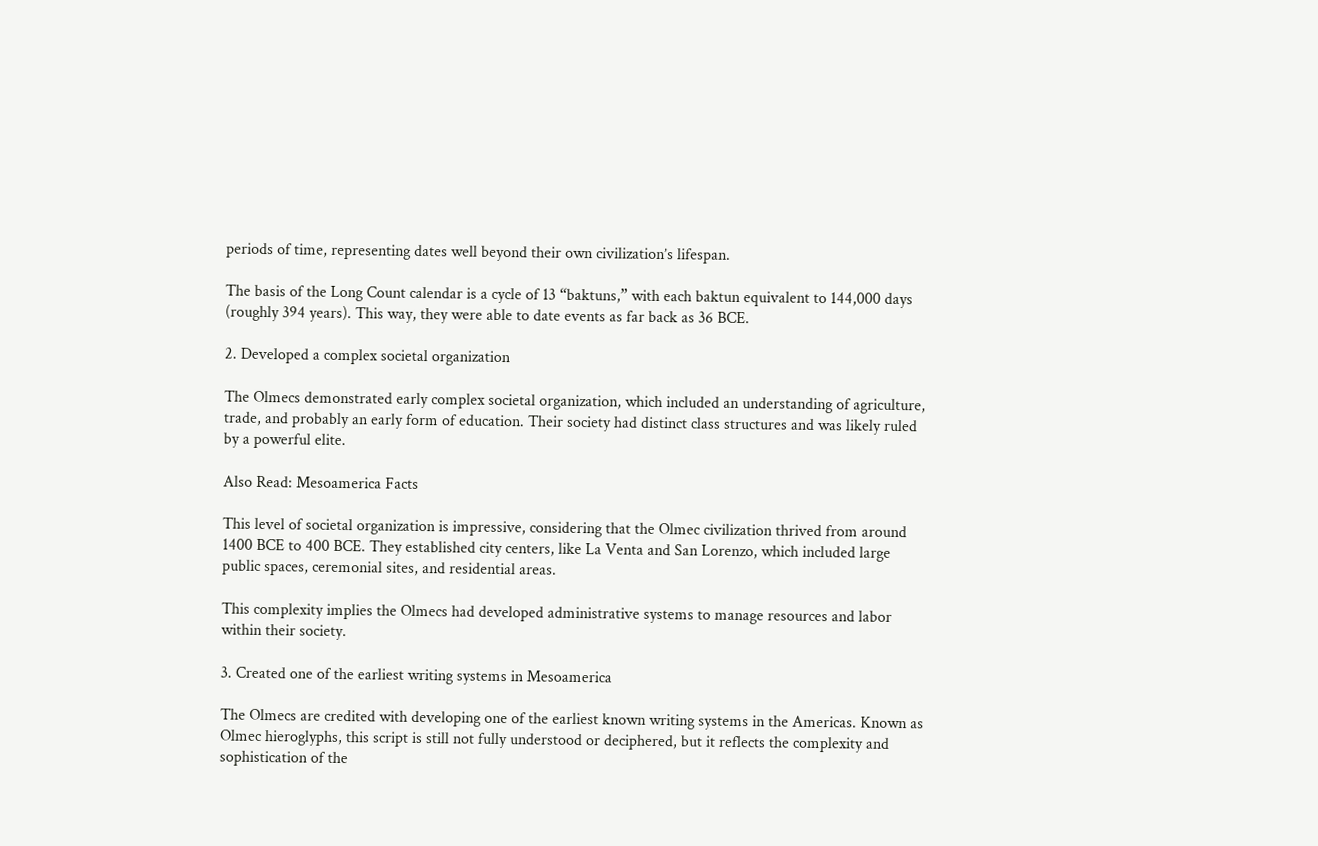periods of time, representing dates well beyond their own civilization’s lifespan.

The basis of the Long Count calendar is a cycle of 13 “baktuns,” with each baktun equivalent to 144,000 days (roughly 394 years). This way, they were able to date events as far back as 36 BCE.

2. Developed a complex societal organization

The Olmecs demonstrated early complex societal organization, which included an understanding of agriculture, trade, and probably an early form of education. Their society had distinct class structures and was likely ruled by a powerful elite.

Also Read: Mesoamerica Facts

This level of societal organization is impressive, considering that the Olmec civilization thrived from around 1400 BCE to 400 BCE. They established city centers, like La Venta and San Lorenzo, which included large public spaces, ceremonial sites, and residential areas.

This complexity implies the Olmecs had developed administrative systems to manage resources and labor within their society.

3. Created one of the earliest writing systems in Mesoamerica

The Olmecs are credited with developing one of the earliest known writing systems in the Americas. Known as Olmec hieroglyphs, this script is still not fully understood or deciphered, but it reflects the complexity and sophistication of the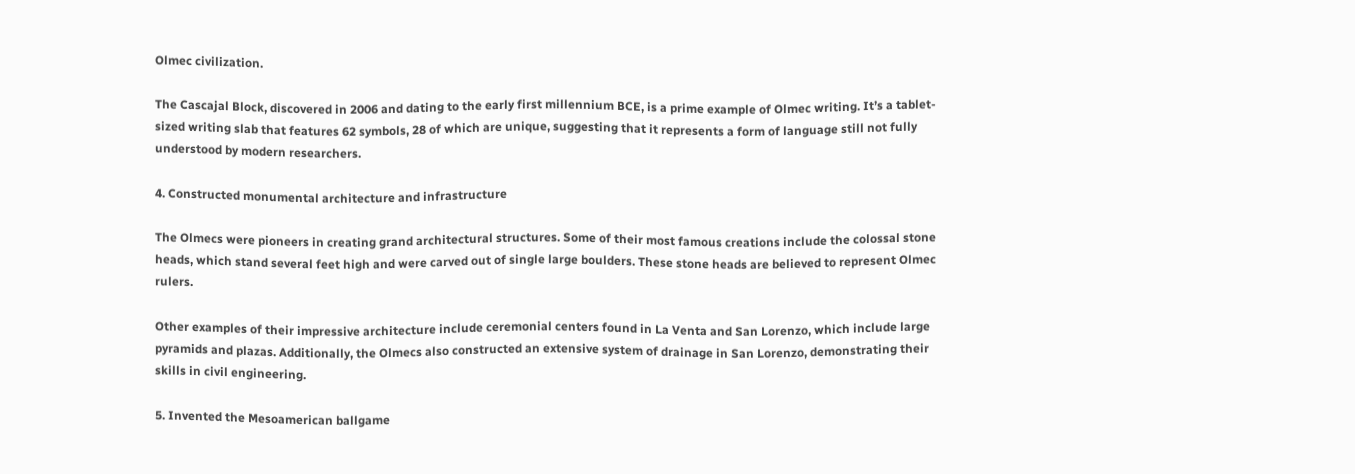Olmec civilization.

The Cascajal Block, discovered in 2006 and dating to the early first millennium BCE, is a prime example of Olmec writing. It’s a tablet-sized writing slab that features 62 symbols, 28 of which are unique, suggesting that it represents a form of language still not fully understood by modern researchers.

4. Constructed monumental architecture and infrastructure

The Olmecs were pioneers in creating grand architectural structures. Some of their most famous creations include the colossal stone heads, which stand several feet high and were carved out of single large boulders. These stone heads are believed to represent Olmec rulers.

Other examples of their impressive architecture include ceremonial centers found in La Venta and San Lorenzo, which include large pyramids and plazas. Additionally, the Olmecs also constructed an extensive system of drainage in San Lorenzo, demonstrating their skills in civil engineering.

5. Invented the Mesoamerican ballgame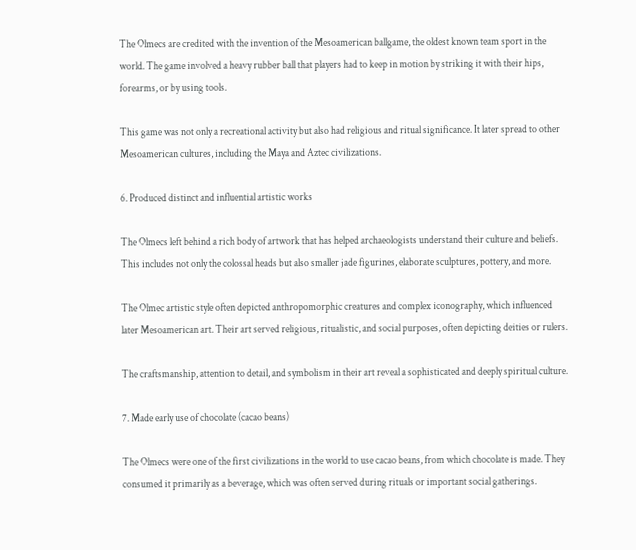The Olmecs are credited with the invention of the Mesoamerican ballgame, the oldest known team sport in the world. The game involved a heavy rubber ball that players had to keep in motion by striking it with their hips, forearms, or by using tools.

This game was not only a recreational activity but also had religious and ritual significance. It later spread to other Mesoamerican cultures, including the Maya and Aztec civilizations.

6. Produced distinct and influential artistic works

The Olmecs left behind a rich body of artwork that has helped archaeologists understand their culture and beliefs. This includes not only the colossal heads but also smaller jade figurines, elaborate sculptures, pottery, and more.

The Olmec artistic style often depicted anthropomorphic creatures and complex iconography, which influenced later Mesoamerican art. Their art served religious, ritualistic, and social purposes, often depicting deities or rulers.

The craftsmanship, attention to detail, and symbolism in their art reveal a sophisticated and deeply spiritual culture.

7. Made early use of chocolate (cacao beans)

The Olmecs were one of the first civilizations in the world to use cacao beans, from which chocolate is made. They consumed it primarily as a beverage, which was often served during rituals or important social gatherings.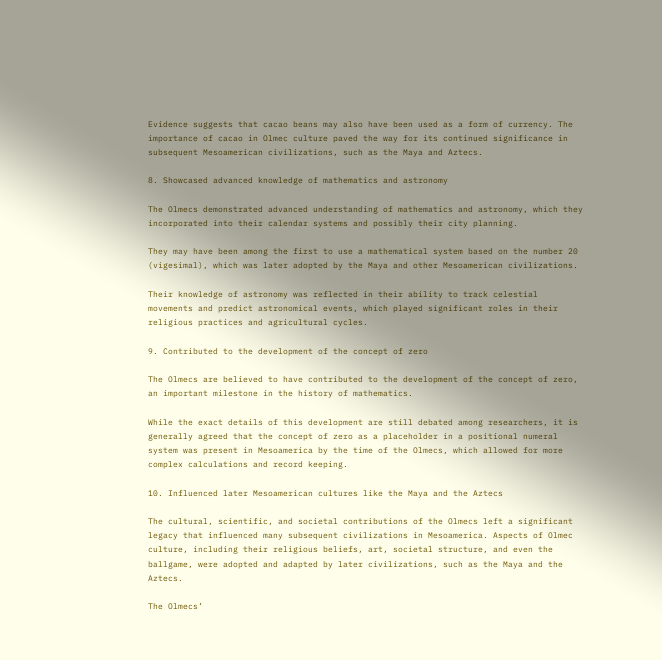Evidence suggests that cacao beans may also have been used as a form of currency. The importance of cacao in Olmec culture paved the way for its continued significance in subsequent Mesoamerican civilizations, such as the Maya and Aztecs.

8. Showcased advanced knowledge of mathematics and astronomy

The Olmecs demonstrated advanced understanding of mathematics and astronomy, which they incorporated into their calendar systems and possibly their city planning.

They may have been among the first to use a mathematical system based on the number 20 (vigesimal), which was later adopted by the Maya and other Mesoamerican civilizations.

Their knowledge of astronomy was reflected in their ability to track celestial movements and predict astronomical events, which played significant roles in their religious practices and agricultural cycles.

9. Contributed to the development of the concept of zero

The Olmecs are believed to have contributed to the development of the concept of zero, an important milestone in the history of mathematics.

While the exact details of this development are still debated among researchers, it is generally agreed that the concept of zero as a placeholder in a positional numeral system was present in Mesoamerica by the time of the Olmecs, which allowed for more complex calculations and record keeping.

10. Influenced later Mesoamerican cultures like the Maya and the Aztecs

The cultural, scientific, and societal contributions of the Olmecs left a significant legacy that influenced many subsequent civilizations in Mesoamerica. Aspects of Olmec culture, including their religious beliefs, art, societal structure, and even the ballgame, were adopted and adapted by later civilizations, such as the Maya and the Aztecs.

The Olmecs’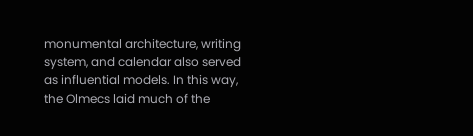monumental architecture, writing system, and calendar also served as influential models. In this way, the Olmecs laid much of the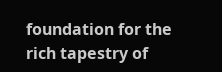foundation for the rich tapestry of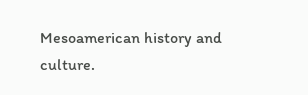Mesoamerican history and culture.